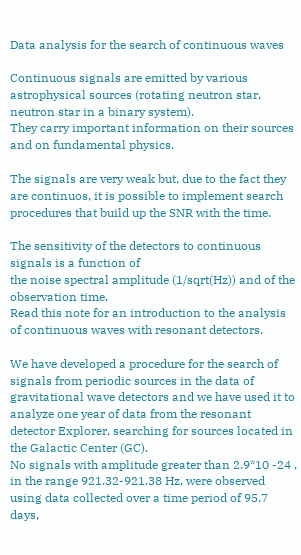Data analysis for the search of continuous waves

Continuous signals are emitted by various astrophysical sources (rotating neutron star, neutron star in a binary system).
They carry important information on their sources and on fundamental physics.

The signals are very weak but, due to the fact they are continuos, it is possible to implement search procedures that build up the SNR with the time.

The sensitivity of the detectors to continuous signals is a function of
the noise spectral amplitude (1/sqrt(Hz)) and of the observation time.
Read this note for an introduction to the analysis of continuous waves with resonant detectors.

We have developed a procedure for the search of signals from periodic sources in the data of gravitational wave detectors and we have used it to analyze one year of data from the resonant detector Explorer, searching for sources located in the Galactic Center (GC).
No signals with amplitude greater than 2.9*10 -24 ,
in the range 921.32-921.38 Hz, were observed using data collected over a time period of 95.7 days,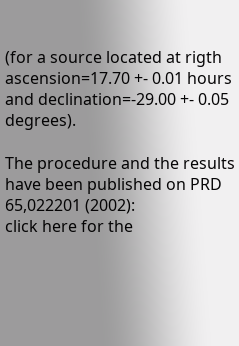(for a source located at rigth ascension=17.70 +- 0.01 hours
and declination=-29.00 +- 0.05 degrees).

The procedure and the results have been published on PRD 65,022201 (2002):
click here for the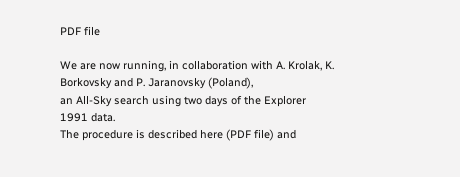PDF file

We are now running, in collaboration with A. Krolak, K. Borkovsky and P. Jaranovsky (Poland),
an All-Sky search using two days of the Explorer 1991 data.
The procedure is described here (PDF file) and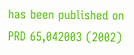has been published on PRD 65,042003 (2002)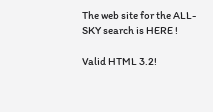The web site for the ALL-SKY search is HERE !

Valid HTML 3.2!